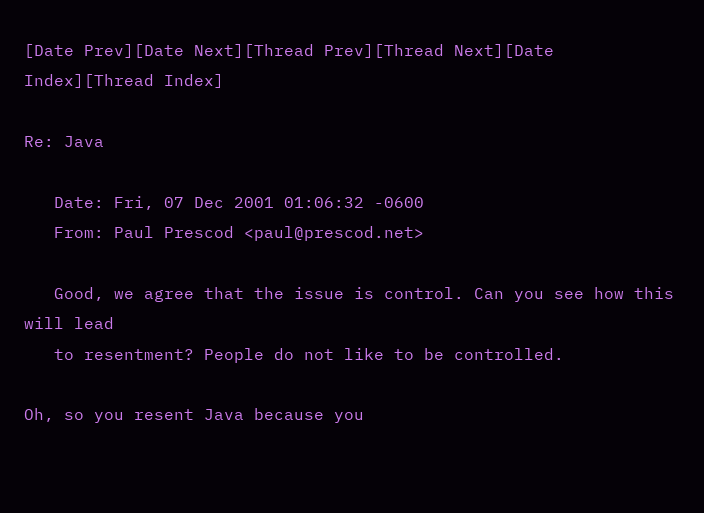[Date Prev][Date Next][Thread Prev][Thread Next][Date Index][Thread Index]

Re: Java

   Date: Fri, 07 Dec 2001 01:06:32 -0600
   From: Paul Prescod <paul@prescod.net>

   Good, we agree that the issue is control. Can you see how this will lead
   to resentment? People do not like to be controlled.

Oh, so you resent Java because you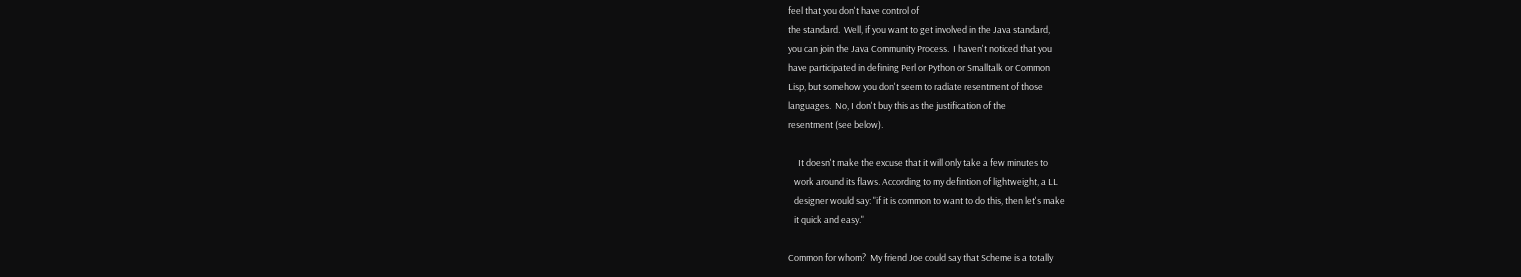feel that you don't have control of
the standard.  Well, if you want to get involved in the Java standard,
you can join the Java Community Process.  I haven't noticed that you
have participated in defining Perl or Python or Smalltalk or Common
Lisp, but somehow you don't seem to radiate resentment of those
languages.  No, I don't buy this as the justification of the
resentment (see below).

     It doesn't make the excuse that it will only take a few minutes to
   work around its flaws. According to my defintion of lightweight, a LL
   designer would say: "if it is common to want to do this, then let's make
   it quick and easy."

Common for whom?  My friend Joe could say that Scheme is a totally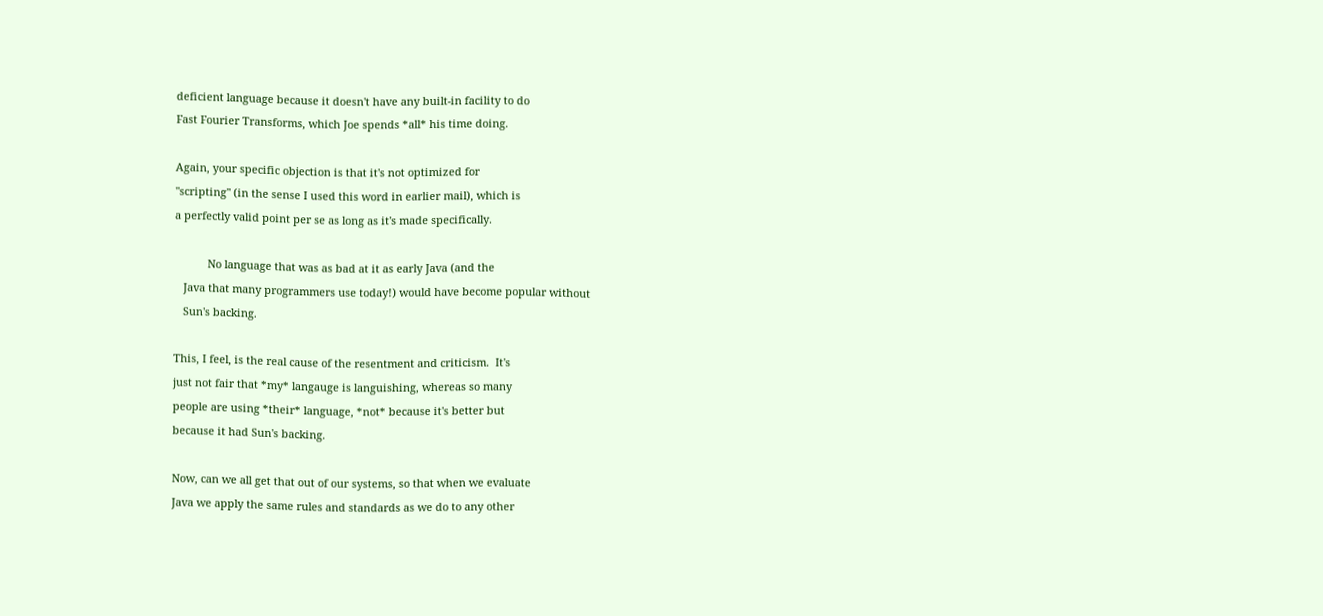deficient language because it doesn't have any built-in facility to do
Fast Fourier Transforms, which Joe spends *all* his time doing.

Again, your specific objection is that it's not optimized for
"scripting" (in the sense I used this word in earlier mail), which is
a perfectly valid point per se as long as it's made specifically.

           No language that was as bad at it as early Java (and the
   Java that many programmers use today!) would have become popular without
   Sun's backing.

This, I feel, is the real cause of the resentment and criticism.  It's
just not fair that *my* langauge is languishing, whereas so many
people are using *their* language, *not* because it's better but
because it had Sun's backing.

Now, can we all get that out of our systems, so that when we evaluate
Java we apply the same rules and standards as we do to any other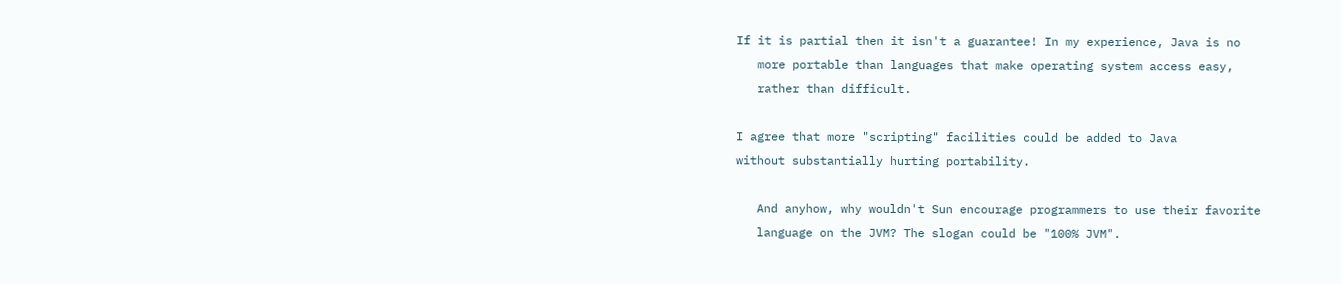If it is partial then it isn't a guarantee! In my experience, Java is no
   more portable than languages that make operating system access easy,
   rather than difficult.

I agree that more "scripting" facilities could be added to Java
without substantially hurting portability.

   And anyhow, why wouldn't Sun encourage programmers to use their favorite
   language on the JVM? The slogan could be "100% JVM".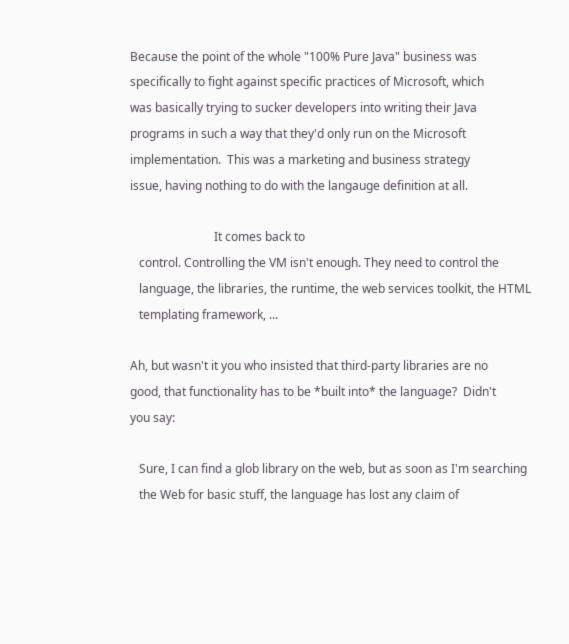Because the point of the whole "100% Pure Java" business was
specifically to fight against specific practices of Microsoft, which
was basically trying to sucker developers into writing their Java
programs in such a way that they'd only run on the Microsoft
implementation.  This was a marketing and business strategy
issue, having nothing to do with the langauge definition at all.

                            It comes back to
   control. Controlling the VM isn't enough. They need to control the
   language, the libraries, the runtime, the web services toolkit, the HTML
   templating framework, ...

Ah, but wasn't it you who insisted that third-party libraries are no
good, that functionality has to be *built into* the language?  Didn't
you say:

   Sure, I can find a glob library on the web, but as soon as I'm searching
   the Web for basic stuff, the language has lost any claim of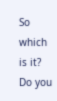So which is it?  Do you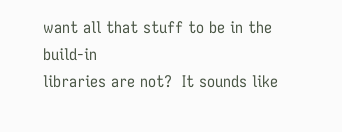want all that stuff to be in the build-in
libraries are not?  It sounds like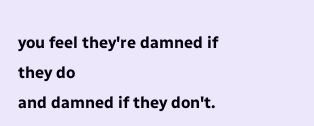you feel they're damned if they do
and damned if they don't.